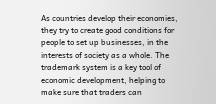As countries develop their economies, they try to create good conditions for people to set up businesses, in the interests of society as a whole. The trademark system is a key tool of economic development, helping to make sure that traders can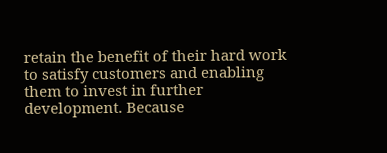retain the benefit of their hard work to satisfy customers and enabling them to invest in further development. Because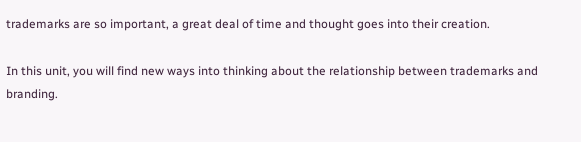trademarks are so important, a great deal of time and thought goes into their creation.

In this unit, you will find new ways into thinking about the relationship between trademarks and branding.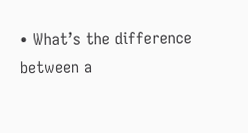• What’s the difference between a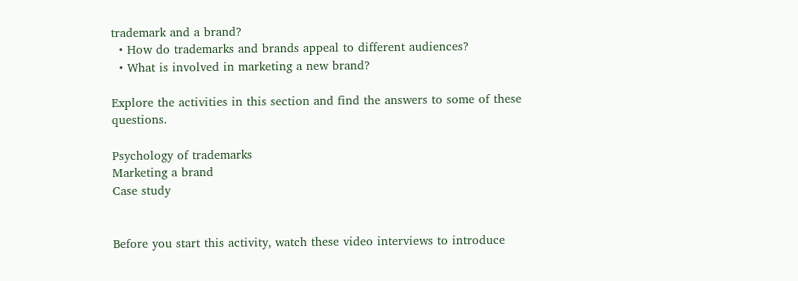trademark and a brand?
  • How do trademarks and brands appeal to different audiences?
  • What is involved in marketing a new brand?

Explore the activities in this section and find the answers to some of these questions.

Psychology of trademarks
Marketing a brand
Case study


Before you start this activity, watch these video interviews to introduce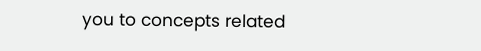you to concepts related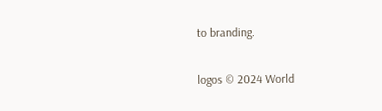to branding.

logos © 2024 World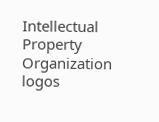Intellectual Property Organization logos